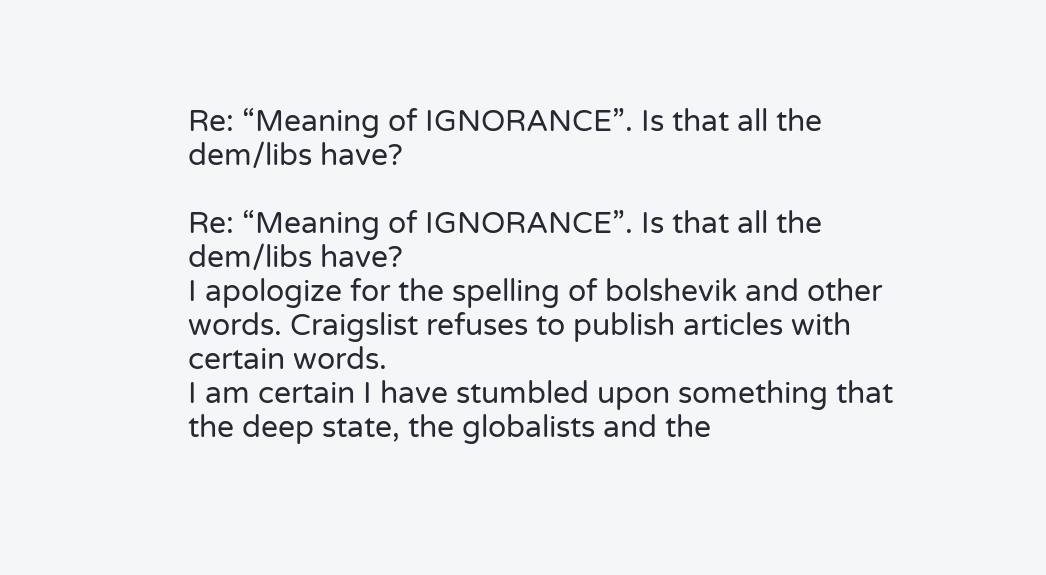Re: “Meaning of IGNORANCE”. Is that all the dem/libs have?

Re: “Meaning of IGNORANCE”. Is that all the dem/libs have?
I apologize for the spelling of bolshevik and other words. Craigslist refuses to publish articles with certain words.
I am certain I have stumbled upon something that the deep state, the globalists and the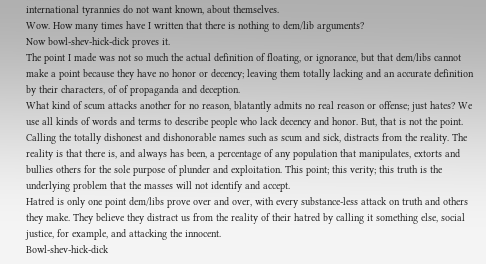international tyrannies do not want known, about themselves.
Wow. How many times have I written that there is nothing to dem/lib arguments?
Now bowl-shev-hick-dick proves it.
The point I made was not so much the actual definition of floating, or ignorance, but that dem/libs cannot make a point because they have no honor or decency; leaving them totally lacking and an accurate definition by their characters, of of propaganda and deception.
What kind of scum attacks another for no reason, blatantly admits no real reason or offense; just hates? We use all kinds of words and terms to describe people who lack decency and honor. But, that is not the point. Calling the totally dishonest and dishonorable names such as scum and sick, distracts from the reality. The reality is that there is, and always has been, a percentage of any population that manipulates, extorts and bullies others for the sole purpose of plunder and exploitation. This point; this verity; this truth is the underlying problem that the masses will not identify and accept.
Hatred is only one point dem/libs prove over and over, with every substance-less attack on truth and others they make. They believe they distract us from the reality of their hatred by calling it something else, social justice, for example, and attacking the innocent.
Bowl-shev-hick-dick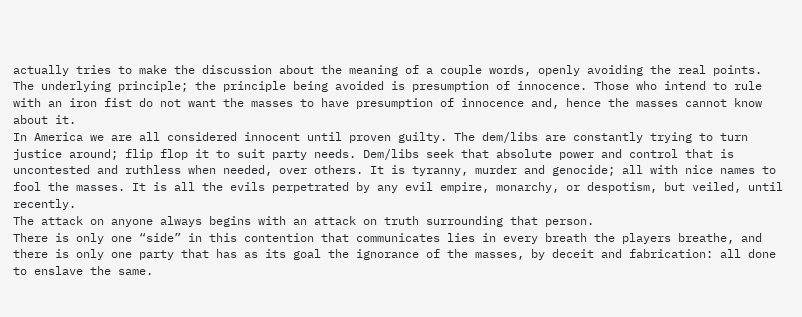actually tries to make the discussion about the meaning of a couple words, openly avoiding the real points. The underlying principle; the principle being avoided is presumption of innocence. Those who intend to rule with an iron fist do not want the masses to have presumption of innocence and, hence the masses cannot know about it.
In America we are all considered innocent until proven guilty. The dem/libs are constantly trying to turn justice around; flip flop it to suit party needs. Dem/libs seek that absolute power and control that is uncontested and ruthless when needed, over others. It is tyranny, murder and genocide; all with nice names to fool the masses. It is all the evils perpetrated by any evil empire, monarchy, or despotism, but veiled, until recently.
The attack on anyone always begins with an attack on truth surrounding that person.
There is only one “side” in this contention that communicates lies in every breath the players breathe, and there is only one party that has as its goal the ignorance of the masses, by deceit and fabrication: all done to enslave the same.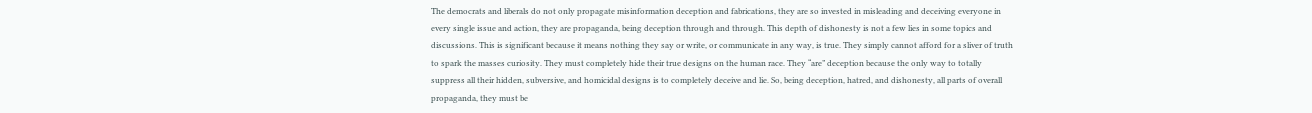The democrats and liberals do not only propagate misinformation deception and fabrications, they are so invested in misleading and deceiving everyone in every single issue and action, they are propaganda, being deception through and through. This depth of dishonesty is not a few lies in some topics and discussions. This is significant because it means nothing they say or write, or communicate in any way, is true. They simply cannot afford for a sliver of truth to spark the masses curiosity. They must completely hide their true designs on the human race. They “are” deception because the only way to totally suppress all their hidden, subversive, and homicidal designs is to completely deceive and lie. So, being deception, hatred, and dishonesty, all parts of overall propaganda, they must be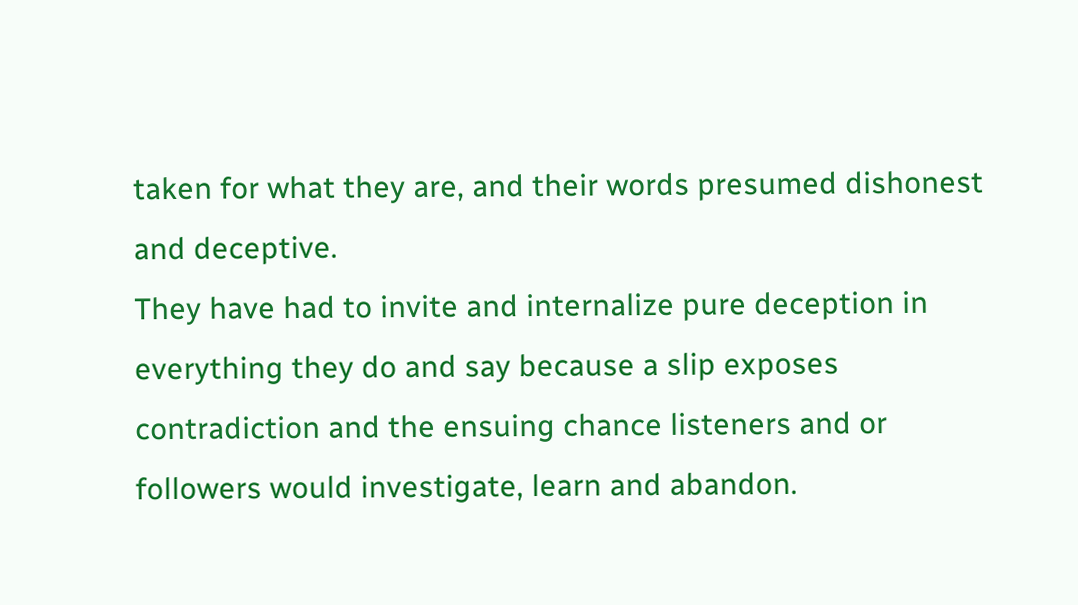taken for what they are, and their words presumed dishonest and deceptive.
They have had to invite and internalize pure deception in everything they do and say because a slip exposes contradiction and the ensuing chance listeners and or followers would investigate, learn and abandon.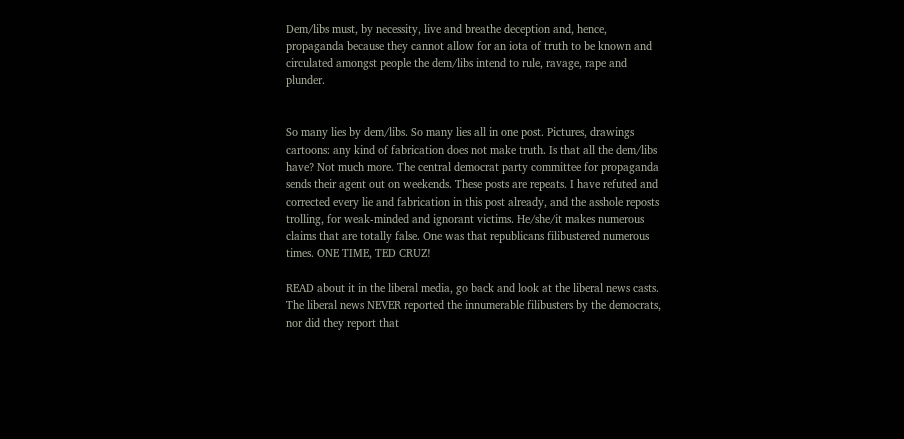Dem/libs must, by necessity, live and breathe deception and, hence, propaganda because they cannot allow for an iota of truth to be known and circulated amongst people the dem/libs intend to rule, ravage, rape and plunder.


So many lies by dem/libs. So many lies all in one post. Pictures, drawings cartoons: any kind of fabrication does not make truth. Is that all the dem/libs have? Not much more. The central democrat party committee for propaganda sends their agent out on weekends. These posts are repeats. I have refuted and corrected every lie and fabrication in this post already, and the asshole reposts trolling, for weak-minded and ignorant victims. He/she/it makes numerous claims that are totally false. One was that republicans filibustered numerous times. ONE TIME, TED CRUZ!

READ about it in the liberal media, go back and look at the liberal news casts. The liberal news NEVER reported the innumerable filibusters by the democrats, nor did they report that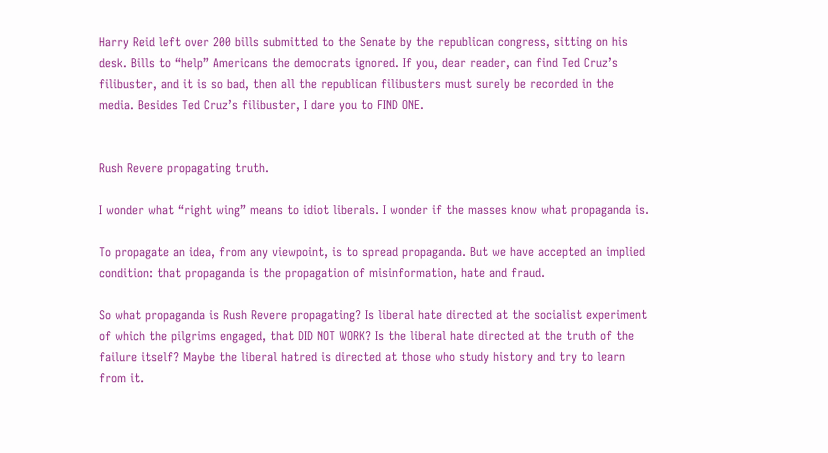Harry Reid left over 200 bills submitted to the Senate by the republican congress, sitting on his desk. Bills to “help” Americans the democrats ignored. If you, dear reader, can find Ted Cruz’s filibuster, and it is so bad, then all the republican filibusters must surely be recorded in the media. Besides Ted Cruz’s filibuster, I dare you to FIND ONE.


Rush Revere propagating truth.

I wonder what “right wing” means to idiot liberals. I wonder if the masses know what propaganda is.

To propagate an idea, from any viewpoint, is to spread propaganda. But we have accepted an implied condition: that propaganda is the propagation of misinformation, hate and fraud.

So what propaganda is Rush Revere propagating? Is liberal hate directed at the socialist experiment of which the pilgrims engaged, that DID NOT WORK? Is the liberal hate directed at the truth of the failure itself? Maybe the liberal hatred is directed at those who study history and try to learn from it.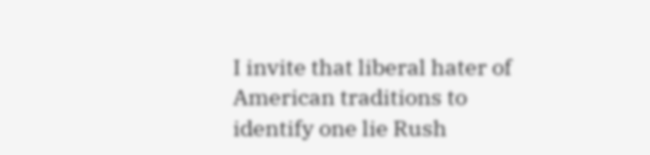I invite that liberal hater of American traditions to identify one lie Rush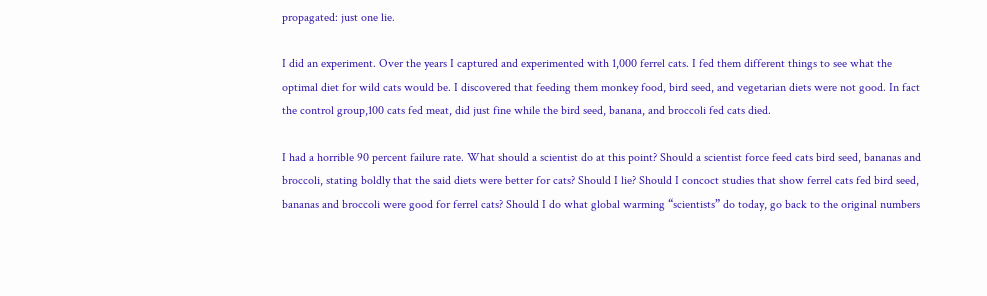propagated: just one lie.

I did an experiment. Over the years I captured and experimented with 1,000 ferrel cats. I fed them different things to see what the optimal diet for wild cats would be. I discovered that feeding them monkey food, bird seed, and vegetarian diets were not good. In fact the control group,100 cats fed meat, did just fine while the bird seed, banana, and broccoli fed cats died.

I had a horrible 90 percent failure rate. What should a scientist do at this point? Should a scientist force feed cats bird seed, bananas and broccoli, stating boldly that the said diets were better for cats? Should I lie? Should I concoct studies that show ferrel cats fed bird seed, bananas and broccoli were good for ferrel cats? Should I do what global warming “scientists” do today, go back to the original numbers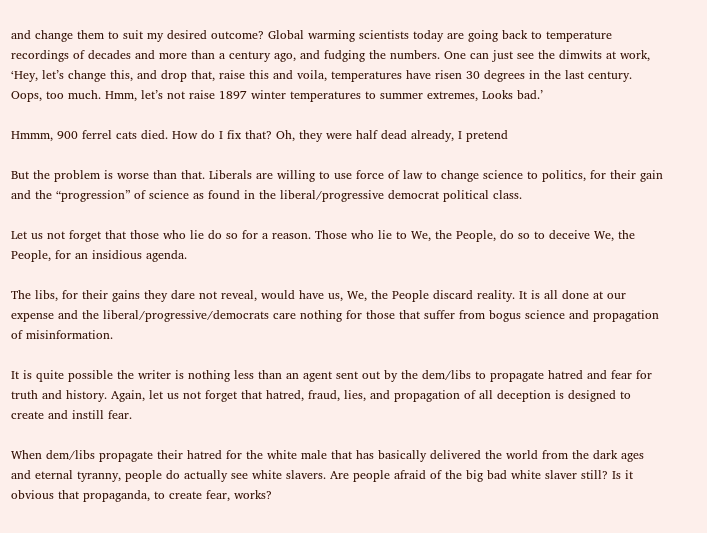and change them to suit my desired outcome? Global warming scientists today are going back to temperature recordings of decades and more than a century ago, and fudging the numbers. One can just see the dimwits at work, ‘Hey, let’s change this, and drop that, raise this and voila, temperatures have risen 30 degrees in the last century. Oops, too much. Hmm, let’s not raise 1897 winter temperatures to summer extremes, Looks bad.’

Hmmm, 900 ferrel cats died. How do I fix that? Oh, they were half dead already, I pretend

But the problem is worse than that. Liberals are willing to use force of law to change science to politics, for their gain and the “progression” of science as found in the liberal/progressive democrat political class.

Let us not forget that those who lie do so for a reason. Those who lie to We, the People, do so to deceive We, the People, for an insidious agenda.

The libs, for their gains they dare not reveal, would have us, We, the People discard reality. It is all done at our expense and the liberal/progressive/democrats care nothing for those that suffer from bogus science and propagation of misinformation.

It is quite possible the writer is nothing less than an agent sent out by the dem/libs to propagate hatred and fear for truth and history. Again, let us not forget that hatred, fraud, lies, and propagation of all deception is designed to create and instill fear.

When dem/libs propagate their hatred for the white male that has basically delivered the world from the dark ages and eternal tyranny, people do actually see white slavers. Are people afraid of the big bad white slaver still? Is it obvious that propaganda, to create fear, works?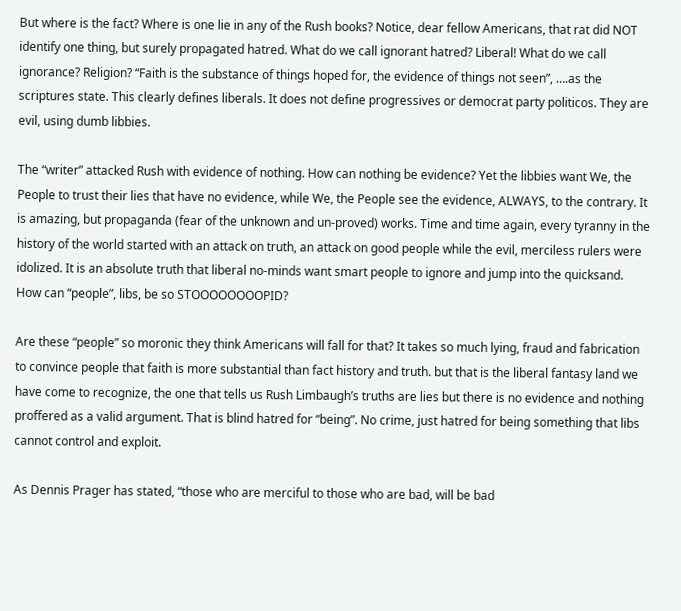But where is the fact? Where is one lie in any of the Rush books? Notice, dear fellow Americans, that rat did NOT identify one thing, but surely propagated hatred. What do we call ignorant hatred? Liberal! What do we call ignorance? Religion? “Faith is the substance of things hoped for, the evidence of things not seen”, ….as the scriptures state. This clearly defines liberals. It does not define progressives or democrat party politicos. They are evil, using dumb libbies.

The “writer” attacked Rush with evidence of nothing. How can nothing be evidence? Yet the libbies want We, the People to trust their lies that have no evidence, while We, the People see the evidence, ALWAYS, to the contrary. It is amazing, but propaganda (fear of the unknown and un-proved) works. Time and time again, every tyranny in the history of the world started with an attack on truth, an attack on good people while the evil, merciless rulers were idolized. It is an absolute truth that liberal no-minds want smart people to ignore and jump into the quicksand. How can “people”, libs, be so STOOOOOOOOPID?

Are these “people” so moronic they think Americans will fall for that? It takes so much lying, fraud and fabrication to convince people that faith is more substantial than fact history and truth. but that is the liberal fantasy land we have come to recognize, the one that tells us Rush Limbaugh’s truths are lies but there is no evidence and nothing proffered as a valid argument. That is blind hatred for “being”. No crime, just hatred for being something that libs cannot control and exploit.

As Dennis Prager has stated, “those who are merciful to those who are bad, will be bad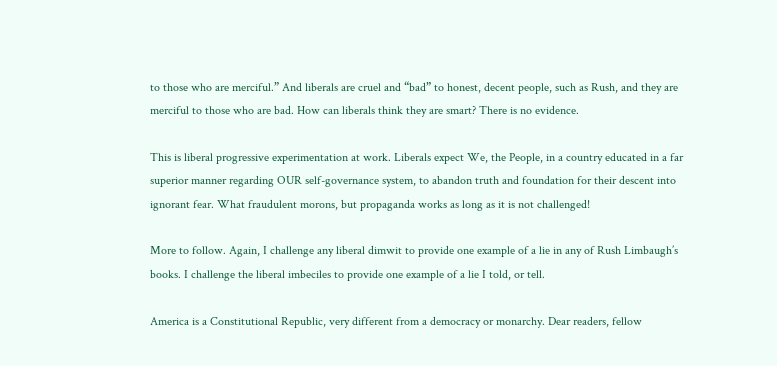to those who are merciful.” And liberals are cruel and “bad” to honest, decent people, such as Rush, and they are merciful to those who are bad. How can liberals think they are smart? There is no evidence.

This is liberal progressive experimentation at work. Liberals expect We, the People, in a country educated in a far superior manner regarding OUR self-governance system, to abandon truth and foundation for their descent into ignorant fear. What fraudulent morons, but propaganda works as long as it is not challenged!

More to follow. Again, I challenge any liberal dimwit to provide one example of a lie in any of Rush Limbaugh’s books. I challenge the liberal imbeciles to provide one example of a lie I told, or tell.

America is a Constitutional Republic, very different from a democracy or monarchy. Dear readers, fellow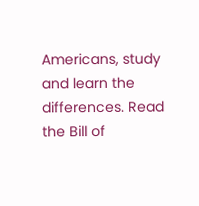Americans, study and learn the differences. Read the Bill of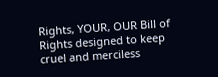Rights, YOUR, OUR Bill of Rights designed to keep cruel and merciless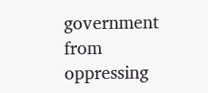government from oppressing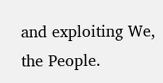and exploiting We, the People.